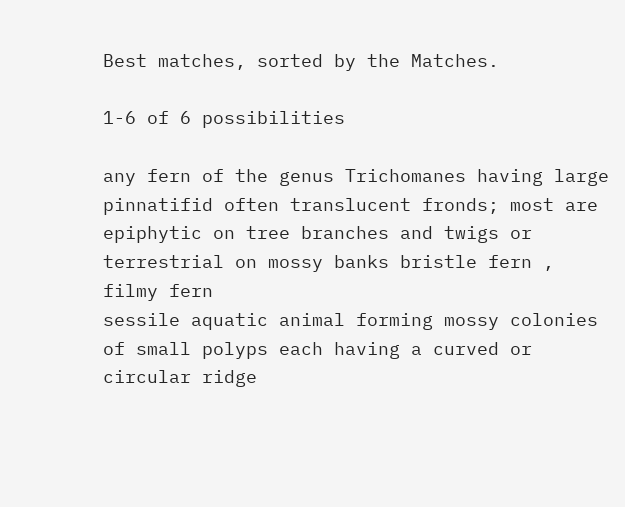Best matches, sorted by the Matches.

1-6 of 6 possibilities

any fern of the genus Trichomanes having large pinnatifid often translucent fronds; most are epiphytic on tree branches and twigs or terrestrial on mossy banks bristle fern , filmy fern
sessile aquatic animal forming mossy colonies of small polyps each having a curved or circular ridge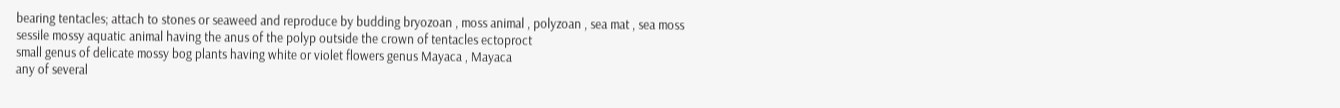bearing tentacles; attach to stones or seaweed and reproduce by budding bryozoan , moss animal , polyzoan , sea mat , sea moss
sessile mossy aquatic animal having the anus of the polyp outside the crown of tentacles ectoproct
small genus of delicate mossy bog plants having white or violet flowers genus Mayaca , Mayaca
any of several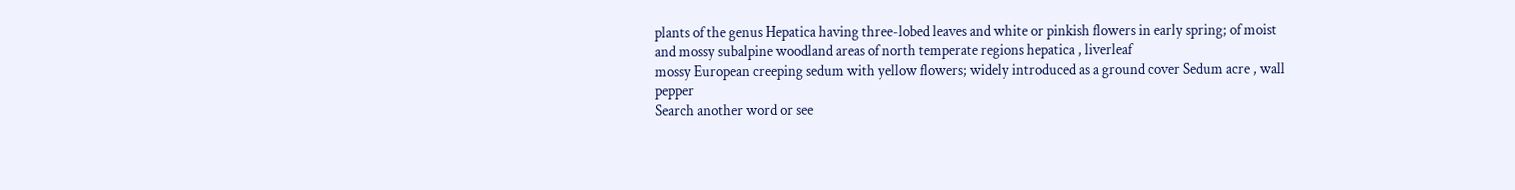plants of the genus Hepatica having three-lobed leaves and white or pinkish flowers in early spring; of moist and mossy subalpine woodland areas of north temperate regions hepatica , liverleaf
mossy European creeping sedum with yellow flowers; widely introduced as a ground cover Sedum acre , wall pepper
Search another word or see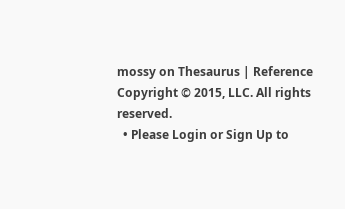mossy on Thesaurus | Reference
Copyright © 2015, LLC. All rights reserved.
  • Please Login or Sign Up to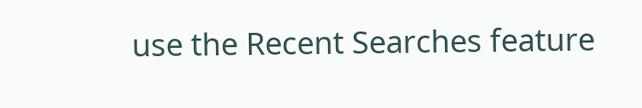use the Recent Searches feature